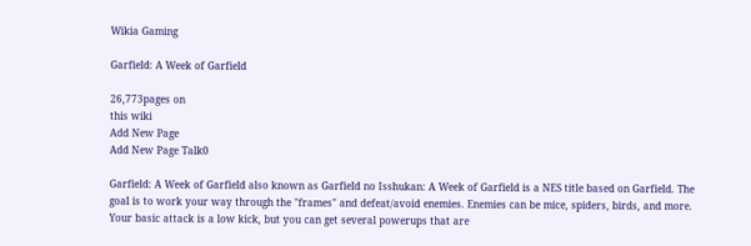Wikia Gaming

Garfield: A Week of Garfield

26,773pages on
this wiki
Add New Page
Add New Page Talk0

Garfield: A Week of Garfield also known as Garfield no Isshukan: A Week of Garfield is a NES title based on Garfield. The goal is to work your way through the "frames" and defeat/avoid enemies. Enemies can be mice, spiders, birds, and more. Your basic attack is a low kick, but you can get several powerups that are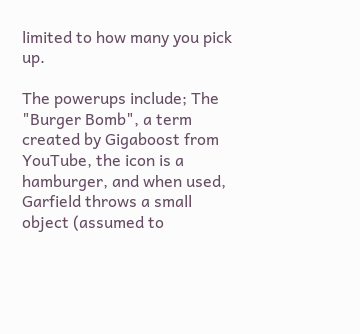limited to how many you pick up.

The powerups include; The "Burger Bomb", a term created by Gigaboost from YouTube, the icon is a hamburger, and when used, Garfield throws a small object (assumed to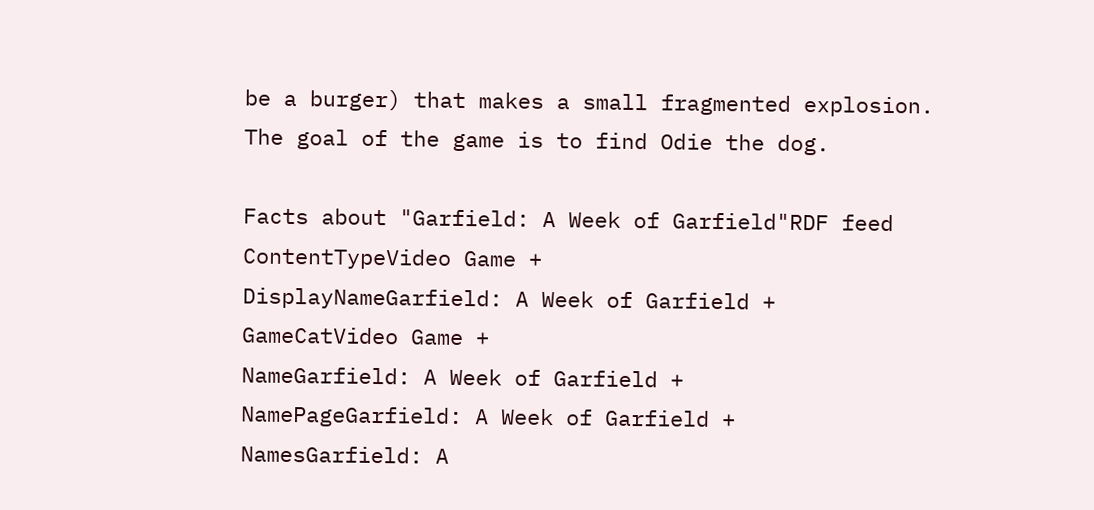be a burger) that makes a small fragmented explosion. The goal of the game is to find Odie the dog.

Facts about "Garfield: A Week of Garfield"RDF feed
ContentTypeVideo Game +
DisplayNameGarfield: A Week of Garfield +
GameCatVideo Game +
NameGarfield: A Week of Garfield +
NamePageGarfield: A Week of Garfield +
NamesGarfield: A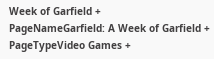Week of Garfield +
PageNameGarfield: A Week of Garfield +
PageTypeVideo Games +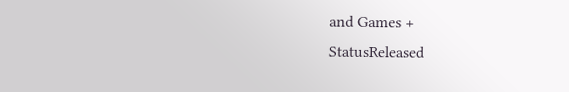and Games +
StatusReleased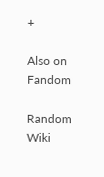+

Also on Fandom

Random Wiki